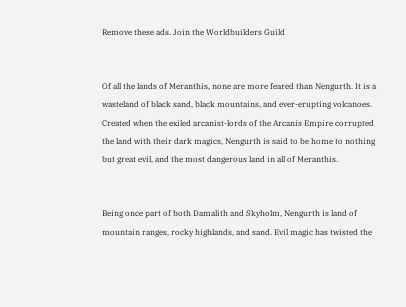Remove these ads. Join the Worldbuilders Guild


Of all the lands of Meranthis, none are more feared than Nengurth. It is a wasteland of black sand, black mountains, and ever-erupting volcanoes. Created when the exiled arcanist-lords of the Arcanis Empire corrupted the land with their dark magics, Nengurth is said to be home to nothing but great evil, and the most dangerous land in all of Meranthis.


Being once part of both Damalith and Skyholm, Nengurth is land of mountain ranges, rocky highlands, and sand. Evil magic has twisted the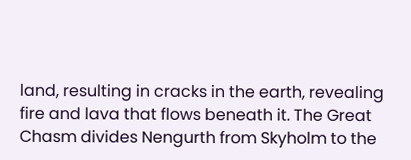land, resulting in cracks in the earth, revealing fire and lava that flows beneath it. The Great Chasm divides Nengurth from Skyholm to the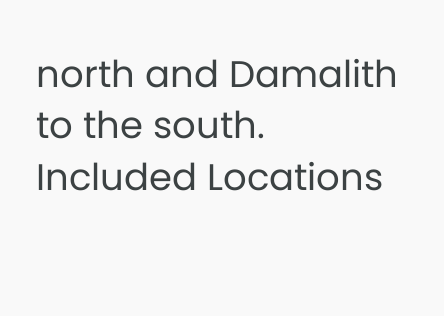north and Damalith to the south.
Included Locations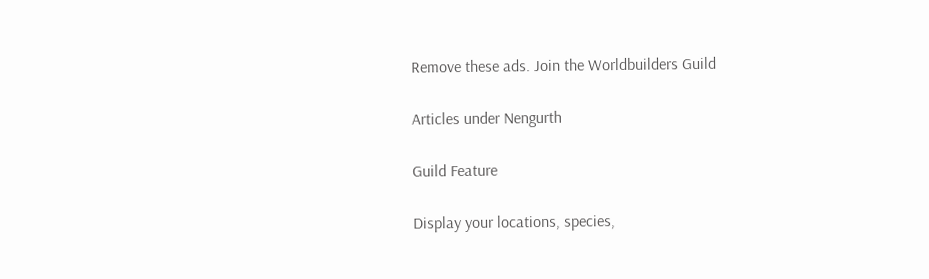Remove these ads. Join the Worldbuilders Guild

Articles under Nengurth

Guild Feature

Display your locations, species,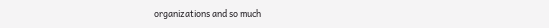organizations and so much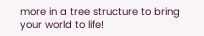more in a tree structure to bring your world to life!